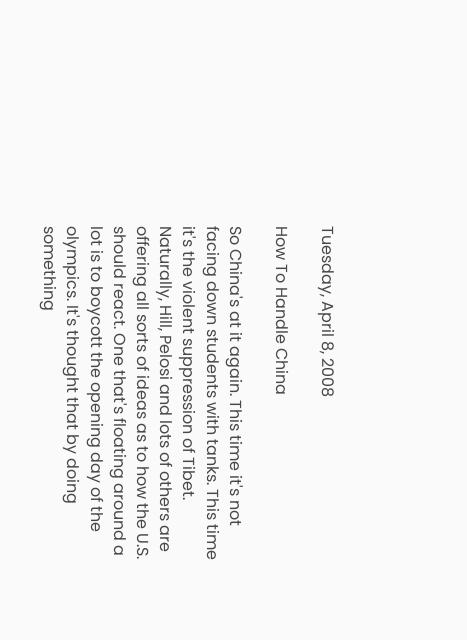Tuesday, April 8, 2008

How To Handle China

So China's at it again. This time it's not facing down students with tanks. This time it's the violent suppression of Tibet. Naturally, Hill, Pelosi and lots of others are offering all sorts of ideas as to how the U.S. should react. One that's floating around a lot is to boycott the opening day of the olympics. It's thought that by doing something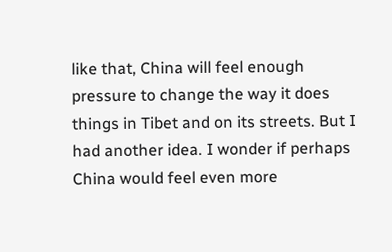like that, China will feel enough pressure to change the way it does things in Tibet and on its streets. But I had another idea. I wonder if perhaps China would feel even more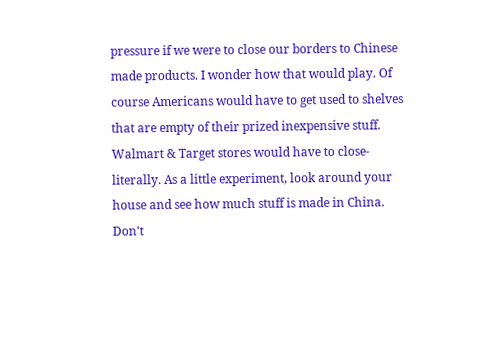pressure if we were to close our borders to Chinese made products. I wonder how that would play. Of course Americans would have to get used to shelves that are empty of their prized inexpensive stuff. Walmart & Target stores would have to close-literally. As a little experiment, look around your house and see how much stuff is made in China. Don't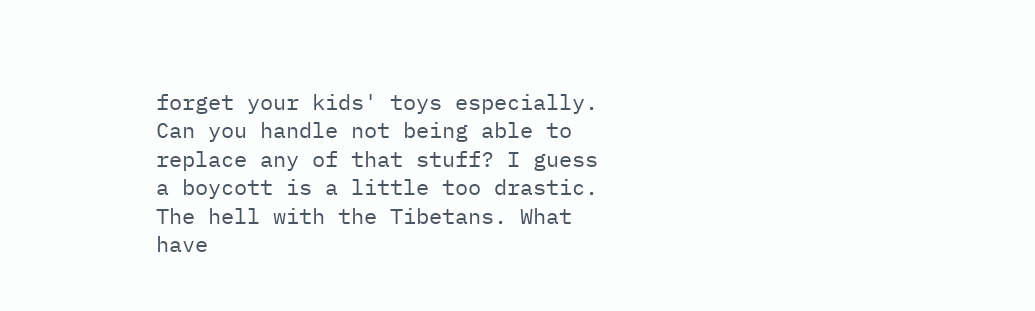forget your kids' toys especially. Can you handle not being able to replace any of that stuff? I guess a boycott is a little too drastic. The hell with the Tibetans. What have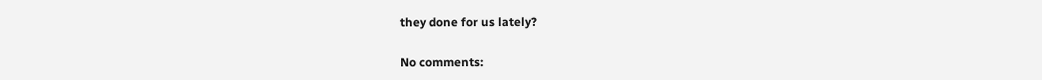they done for us lately?

No comments: